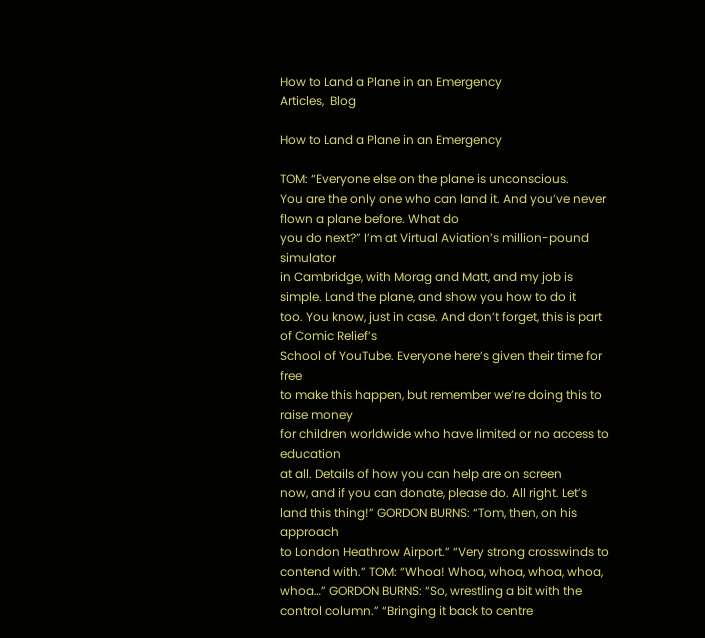How to Land a Plane in an Emergency
Articles,  Blog

How to Land a Plane in an Emergency

TOM: “Everyone else on the plane is unconscious.
You are the only one who can land it. And you’ve never flown a plane before. What do
you do next?” I’m at Virtual Aviation’s million-pound simulator
in Cambridge, with Morag and Matt, and my job is simple. Land the plane, and show you how to do it
too. You know, just in case. And don’t forget, this is part of Comic Relief’s
School of YouTube. Everyone here’s given their time for free
to make this happen, but remember we’re doing this to raise money
for children worldwide who have limited or no access to education
at all. Details of how you can help are on screen
now, and if you can donate, please do. All right. Let’s land this thing!” GORDON BURNS: “Tom, then, on his approach
to London Heathrow Airport.” “Very strong crosswinds to contend with.” TOM: “Whoa! Whoa, whoa, whoa, whoa, whoa…” GORDON BURNS: “So, wrestling a bit with the
control column.” “Bringing it back to centre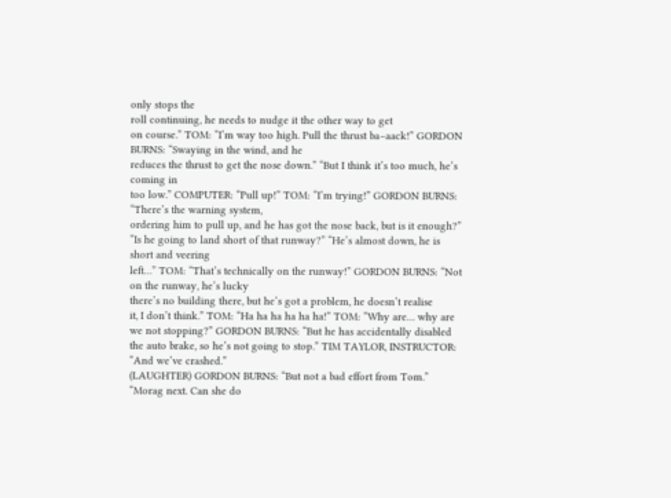only stops the
roll continuing, he needs to nudge it the other way to get
on course.” TOM: “I’m way too high. Pull the thrust ba–aack!” GORDON BURNS: “Swaying in the wind, and he
reduces the thrust to get the nose down.” “But I think it’s too much, he’s coming in
too low.” COMPUTER: “Pull up!” TOM: “I’m trying!” GORDON BURNS: “There’s the warning system,
ordering him to pull up, and he has got the nose back, but is it enough?” “Is he going to land short of that runway?” “He’s almost down, he is short and veering
left…” TOM: “That’s technically on the runway!” GORDON BURNS: “Not on the runway, he’s lucky
there’s no building there, but he’s got a problem, he doesn’t realise
it, I don’t think.” TOM: “Ha ha ha ha ha ha!” TOM: “Why are… why are we not stopping?” GORDON BURNS: “But he has accidentally disabled
the auto brake, so he’s not going to stop.” TIM TAYLOR, INSTRUCTOR: “And we’ve crashed.”
(LAUGHTER) GORDON BURNS: “But not a bad effort from Tom.” “Morag next. Can she do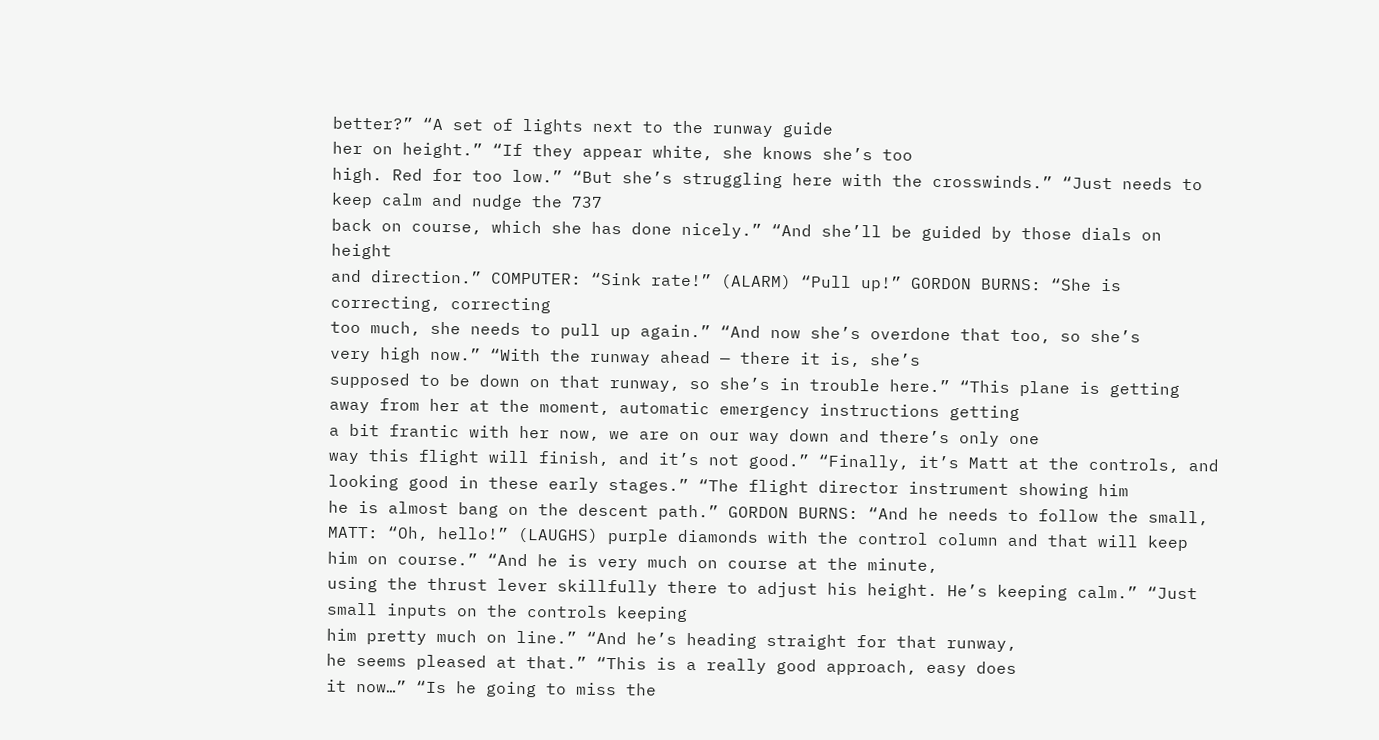better?” “A set of lights next to the runway guide
her on height.” “If they appear white, she knows she’s too
high. Red for too low.” “But she’s struggling here with the crosswinds.” “Just needs to keep calm and nudge the 737
back on course, which she has done nicely.” “And she’ll be guided by those dials on height
and direction.” COMPUTER: “Sink rate!” (ALARM) “Pull up!” GORDON BURNS: “She is correcting, correcting
too much, she needs to pull up again.” “And now she’s overdone that too, so she’s
very high now.” “With the runway ahead — there it is, she’s
supposed to be down on that runway, so she’s in trouble here.” “This plane is getting
away from her at the moment, automatic emergency instructions getting
a bit frantic with her now, we are on our way down and there’s only one
way this flight will finish, and it’s not good.” “Finally, it’s Matt at the controls, and looking good in these early stages.” “The flight director instrument showing him
he is almost bang on the descent path.” GORDON BURNS: “And he needs to follow the small, MATT: “Oh, hello!” (LAUGHS) purple diamonds with the control column and that will keep him on course.” “And he is very much on course at the minute,
using the thrust lever skillfully there to adjust his height. He’s keeping calm.” “Just small inputs on the controls keeping
him pretty much on line.” “And he’s heading straight for that runway,
he seems pleased at that.” “This is a really good approach, easy does
it now…” “Is he going to miss the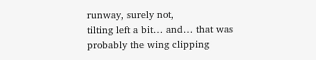runway, surely not,
tilting left a bit… and… that was probably the wing clipping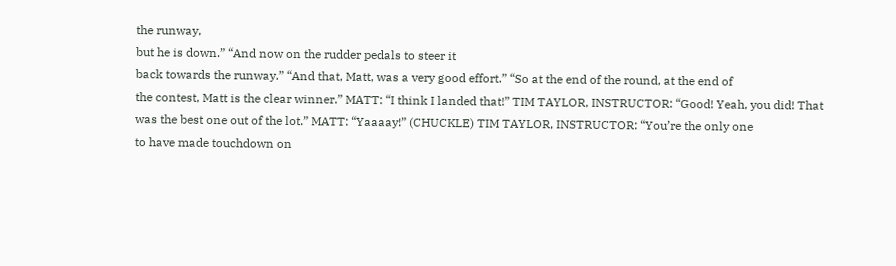the runway,
but he is down.” “And now on the rudder pedals to steer it
back towards the runway.” “And that, Matt, was a very good effort.” “So at the end of the round, at the end of
the contest, Matt is the clear winner.” MATT: “I think I landed that!” TIM TAYLOR, INSTRUCTOR: “Good! Yeah, you did! That
was the best one out of the lot.” MATT: “Yaaaay!” (CHUCKLE) TIM TAYLOR, INSTRUCTOR: “You’re the only one
to have made touchdown on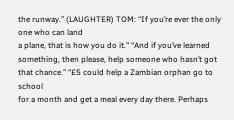the runway.” (LAUGHTER) TOM: “If you’re ever the only one who can land
a plane, that is how you do it.” “And if you’ve learned something, then please, help someone who hasn’t got that chance.” “£5 could help a Zambian orphan go to school
for a month and get a meal every day there. Perhaps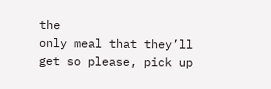the
only meal that they’ll get so please, pick up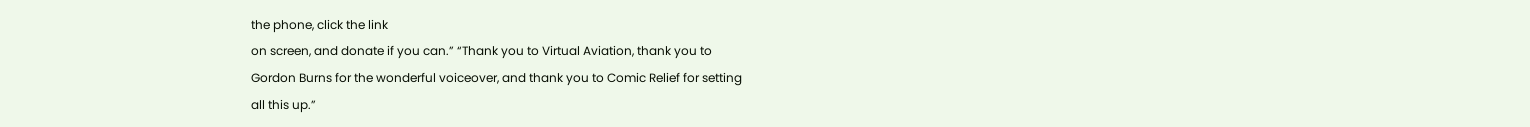the phone, click the link
on screen, and donate if you can.” “Thank you to Virtual Aviation, thank you to
Gordon Burns for the wonderful voiceover, and thank you to Comic Relief for setting
all this up.”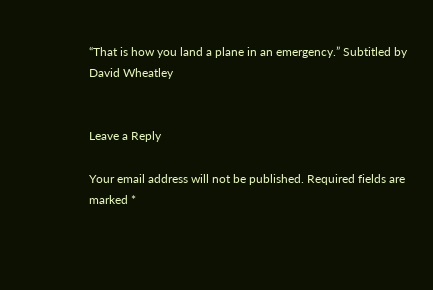“That is how you land a plane in an emergency.” Subtitled by David Wheatley


Leave a Reply

Your email address will not be published. Required fields are marked *